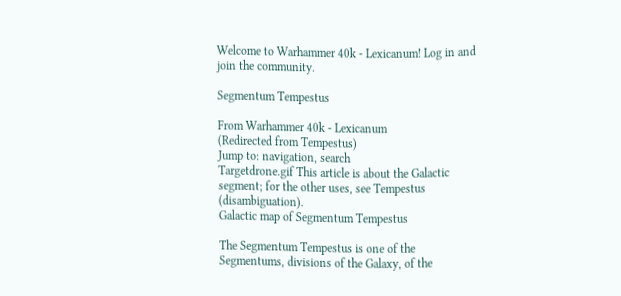Welcome to Warhammer 40k - Lexicanum! Log in and join the community.

Segmentum Tempestus

From Warhammer 40k - Lexicanum
(Redirected from Tempestus)
Jump to: navigation, search
Targetdrone.gif This article is about the Galactic segment; for the other uses, see Tempestus (disambiguation).
Galactic map of Segmentum Tempestus

The Segmentum Tempestus is one of the Segmentums, divisions of the Galaxy, of the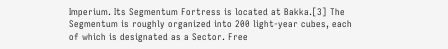Imperium. Its Segmentum Fortress is located at Bakka.[3] The Segmentum is roughly organized into 200 light-year cubes, each of which is designated as a Sector. Free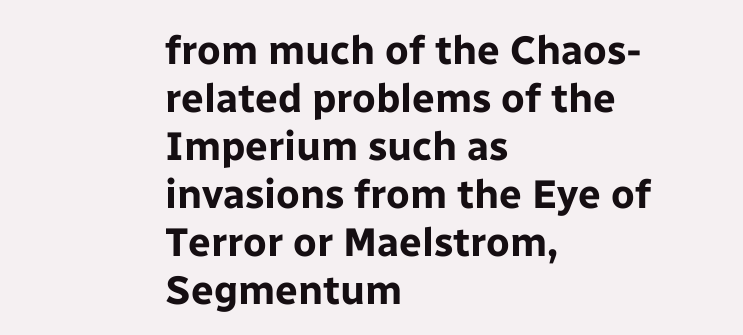from much of the Chaos-related problems of the Imperium such as invasions from the Eye of Terror or Maelstrom, Segmentum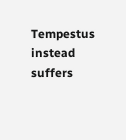Tempestus instead suffers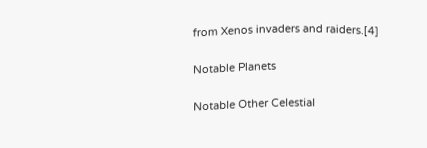from Xenos invaders and raiders.[4]

Notable Planets

Notable Other Celestial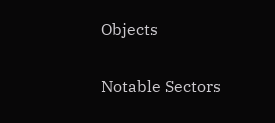Objects

Notable Sectors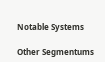Notable Systems

Other Segmentums